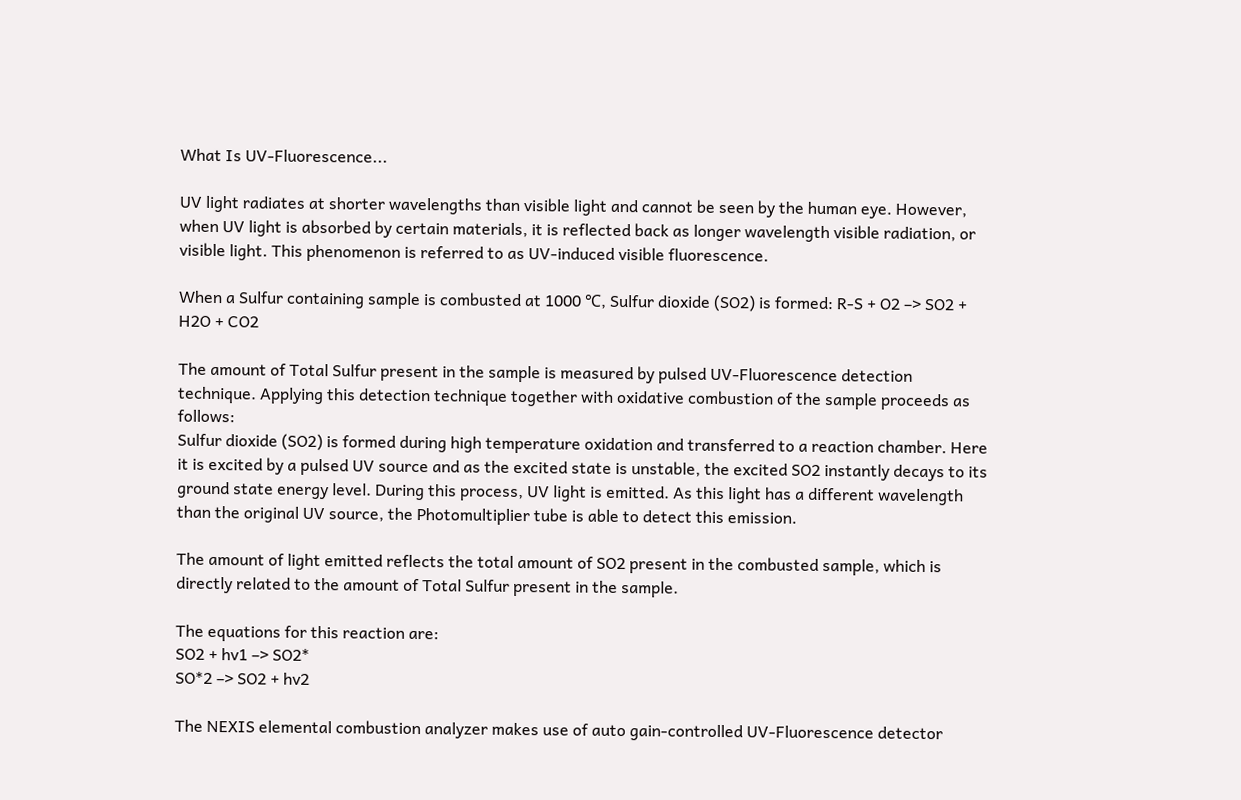What Is UV-Fluorescence...

UV light radiates at shorter wavelengths than visible light and cannot be seen by the human eye. However, when UV light is absorbed by certain materials, it is reflected back as longer wavelength visible radiation, or visible light. This phenomenon is referred to as UV-induced visible fluorescence.

When a Sulfur containing sample is combusted at 1000 ℃, Sulfur dioxide (SO2) is formed: R-S + O2 –> SO2 + H2O + CO2

The amount of Total Sulfur present in the sample is measured by pulsed UV-Fluorescence detection technique. Applying this detection technique together with oxidative combustion of the sample proceeds as follows:
Sulfur dioxide (SO2) is formed during high temperature oxidation and transferred to a reaction chamber. Here it is excited by a pulsed UV source and as the excited state is unstable, the excited SO2 instantly decays to its ground state energy level. During this process, UV light is emitted. As this light has a different wavelength than the original UV source, the Photomultiplier tube is able to detect this emission.

The amount of light emitted reflects the total amount of SO2 present in the combusted sample, which is directly related to the amount of Total Sulfur present in the sample.

The equations for this reaction are:
SO2 + hv1 –> SO2*
SO*2 –> SO2 + hv2

The NEXIS elemental combustion analyzer makes use of auto gain-controlled UV-Fluorescence detector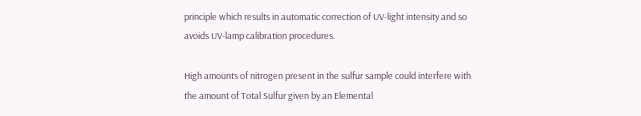principle which results in automatic correction of UV-light intensity and so avoids UV-lamp calibration procedures.

High amounts of nitrogen present in the sulfur sample could interfere with the amount of Total Sulfur given by an Elemental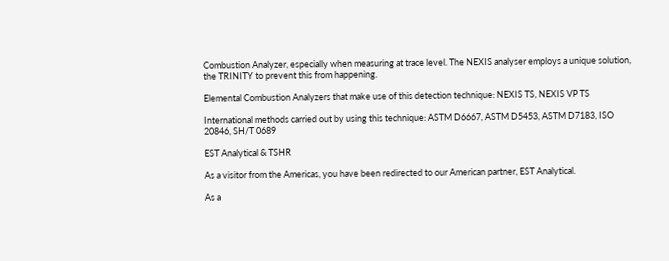Combustion Analyzer, especially when measuring at trace level. The NEXIS analyser employs a unique solution, the TRINITY to prevent this from happening.

Elemental Combustion Analyzers that make use of this detection technique: NEXIS TS, NEXIS VP TS

International methods carried out by using this technique: ASTM D6667, ASTM D5453, ASTM D7183, ISO 20846, SH/T 0689

EST Analytical & TSHR

As a visitor from the Americas, you have been redirected to our American partner, EST Analytical.

As a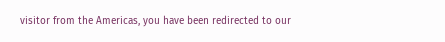visitor from the Americas, you have been redirected to our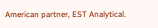American partner, EST Analytical.